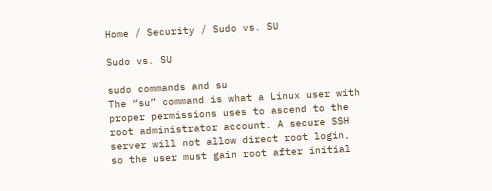Home / Security / Sudo vs. SU

Sudo vs. SU

sudo commands and su
The “su” command is what a Linux user with proper permissions uses to ascend to the root administrator account. A secure SSH server will not allow direct root login, so the user must gain root after initial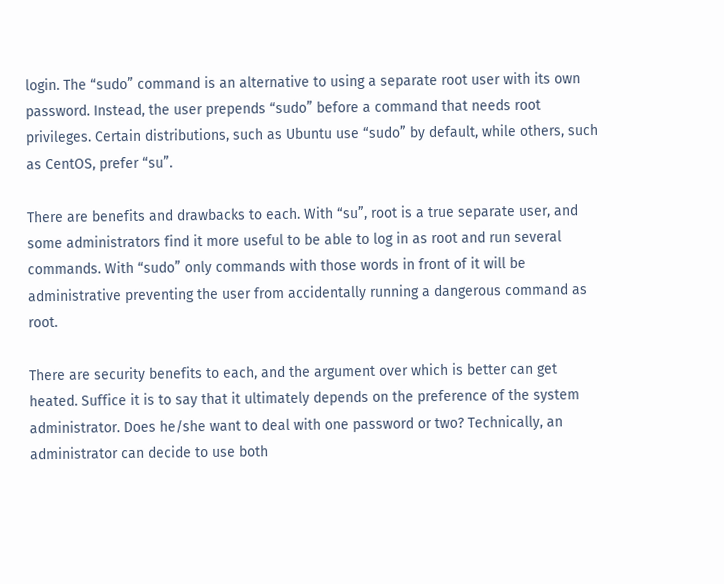login. The “sudo” command is an alternative to using a separate root user with its own password. Instead, the user prepends “sudo” before a command that needs root privileges. Certain distributions, such as Ubuntu use “sudo” by default, while others, such as CentOS, prefer “su”.

There are benefits and drawbacks to each. With “su”, root is a true separate user, and some administrators find it more useful to be able to log in as root and run several commands. With “sudo” only commands with those words in front of it will be administrative preventing the user from accidentally running a dangerous command as root.

There are security benefits to each, and the argument over which is better can get heated. Suffice it is to say that it ultimately depends on the preference of the system administrator. Does he/she want to deal with one password or two? Technically, an administrator can decide to use both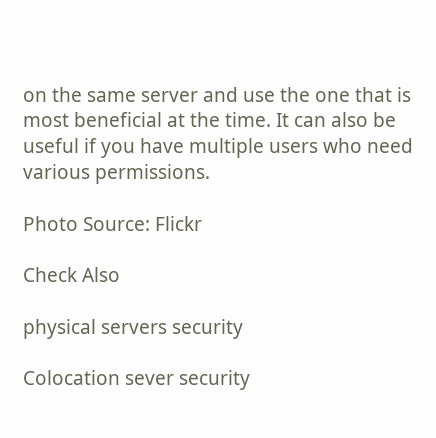on the same server and use the one that is most beneficial at the time. It can also be useful if you have multiple users who need various permissions.

Photo Source: Flickr

Check Also

physical servers security

Colocation sever security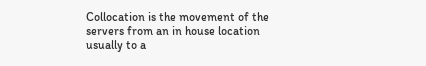Collocation is the movement of the servers from an in house location usually to a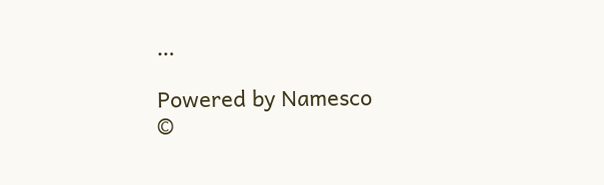…

Powered by Namesco
©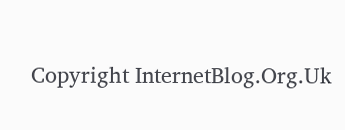Copyright InternetBlog.Org.Uk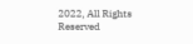2022, All Rights Reserved